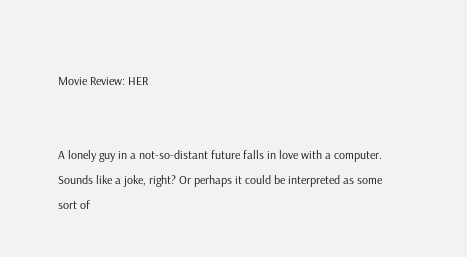Movie Review: HER


A lonely guy in a not-so-distant future falls in love with a computer. Sounds like a joke, right? Or perhaps it could be interpreted as some sort of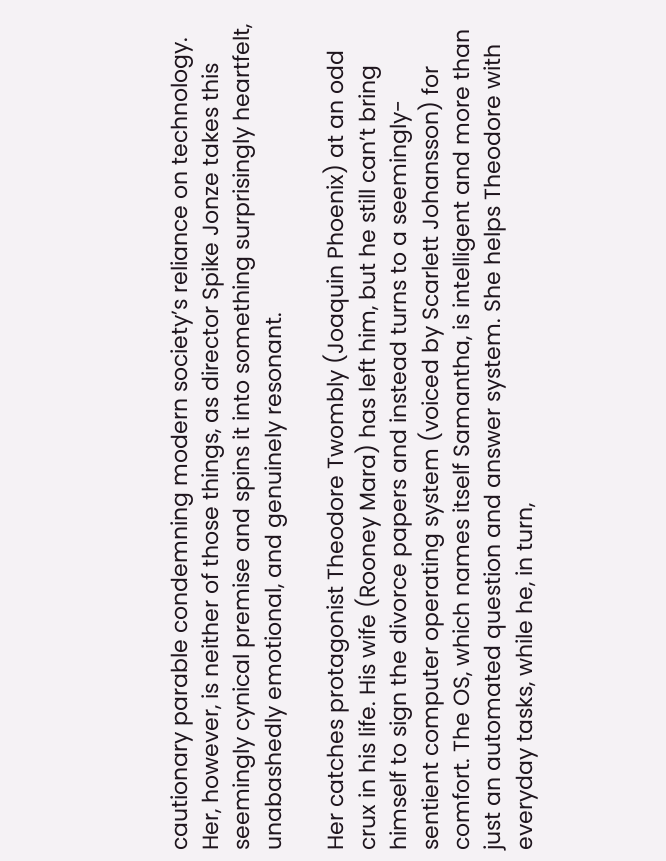cautionary parable condemning modern society’s reliance on technology. Her, however, is neither of those things, as director Spike Jonze takes this seemingly cynical premise and spins it into something surprisingly heartfelt, unabashedly emotional, and genuinely resonant.

Her catches protagonist Theodore Twombly (Joaquin Phoenix) at an odd crux in his life. His wife (Rooney Mara) has left him, but he still can’t bring himself to sign the divorce papers and instead turns to a seemingly-sentient computer operating system (voiced by Scarlett Johansson) for comfort. The OS, which names itself Samantha, is intelligent and more than just an automated question and answer system. She helps Theodore with everyday tasks, while he, in turn,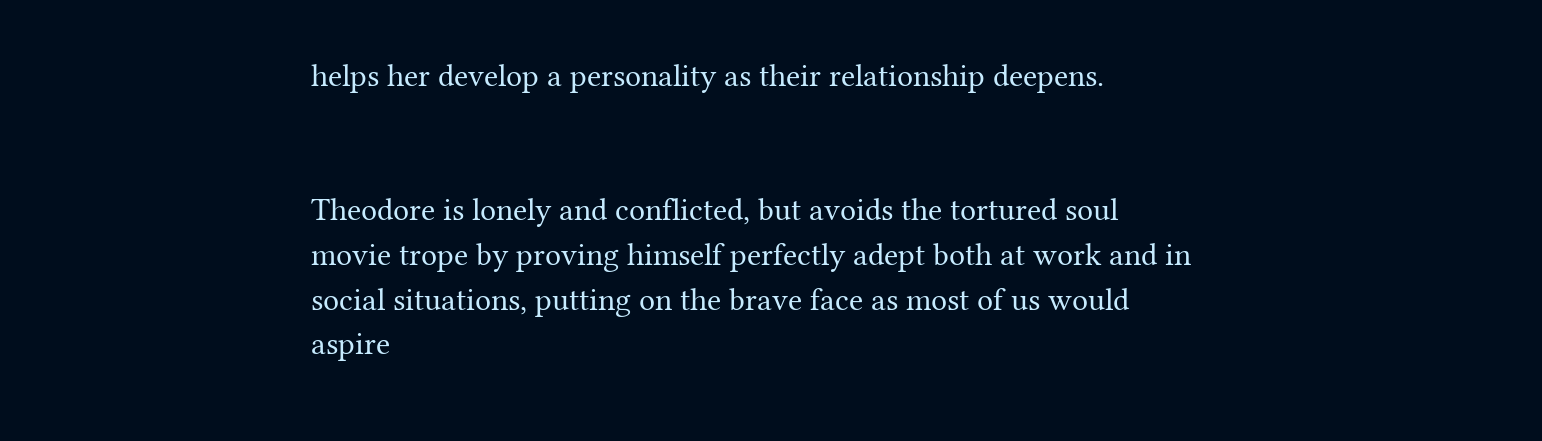helps her develop a personality as their relationship deepens.


Theodore is lonely and conflicted, but avoids the tortured soul movie trope by proving himself perfectly adept both at work and in social situations, putting on the brave face as most of us would aspire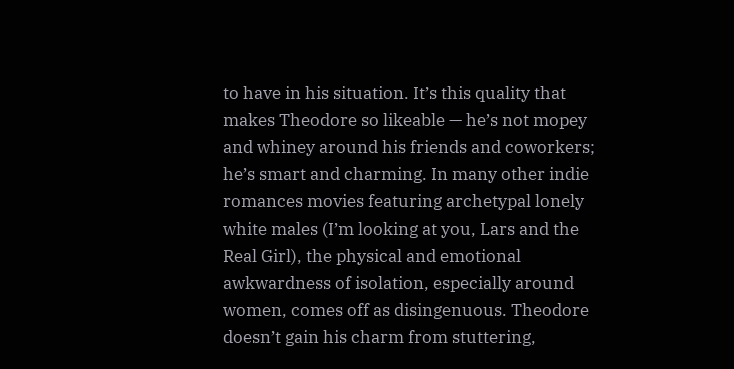to have in his situation. It’s this quality that makes Theodore so likeable — he’s not mopey and whiney around his friends and coworkers; he’s smart and charming. In many other indie romances movies featuring archetypal lonely white males (I’m looking at you, Lars and the Real Girl), the physical and emotional awkwardness of isolation, especially around women, comes off as disingenuous. Theodore doesn’t gain his charm from stuttering,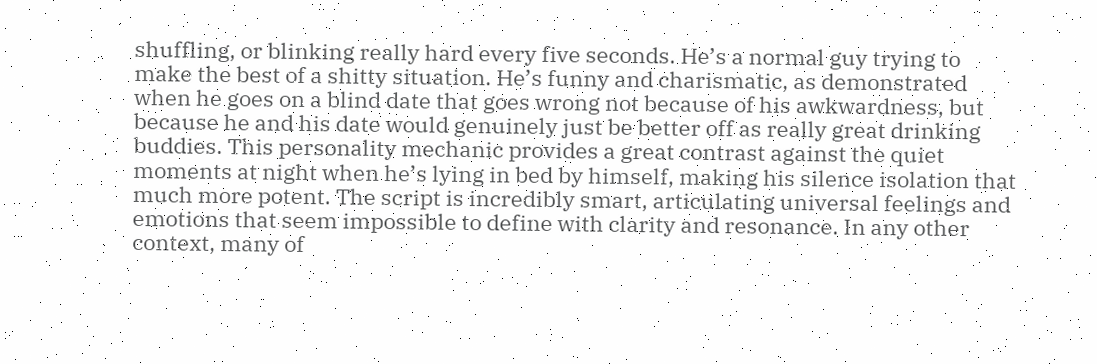shuffling, or blinking really hard every five seconds. He’s a normal guy trying to make the best of a shitty situation. He’s funny and charismatic, as demonstrated when he goes on a blind date that goes wrong not because of his awkwardness, but because he and his date would genuinely just be better off as really great drinking buddies. This personality mechanic provides a great contrast against the quiet moments at night when he’s lying in bed by himself, making his silence isolation that much more potent. The script is incredibly smart, articulating universal feelings and emotions that seem impossible to define with clarity and resonance. In any other context, many of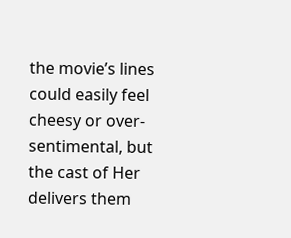the movie’s lines could easily feel cheesy or over-sentimental, but the cast of Her delivers them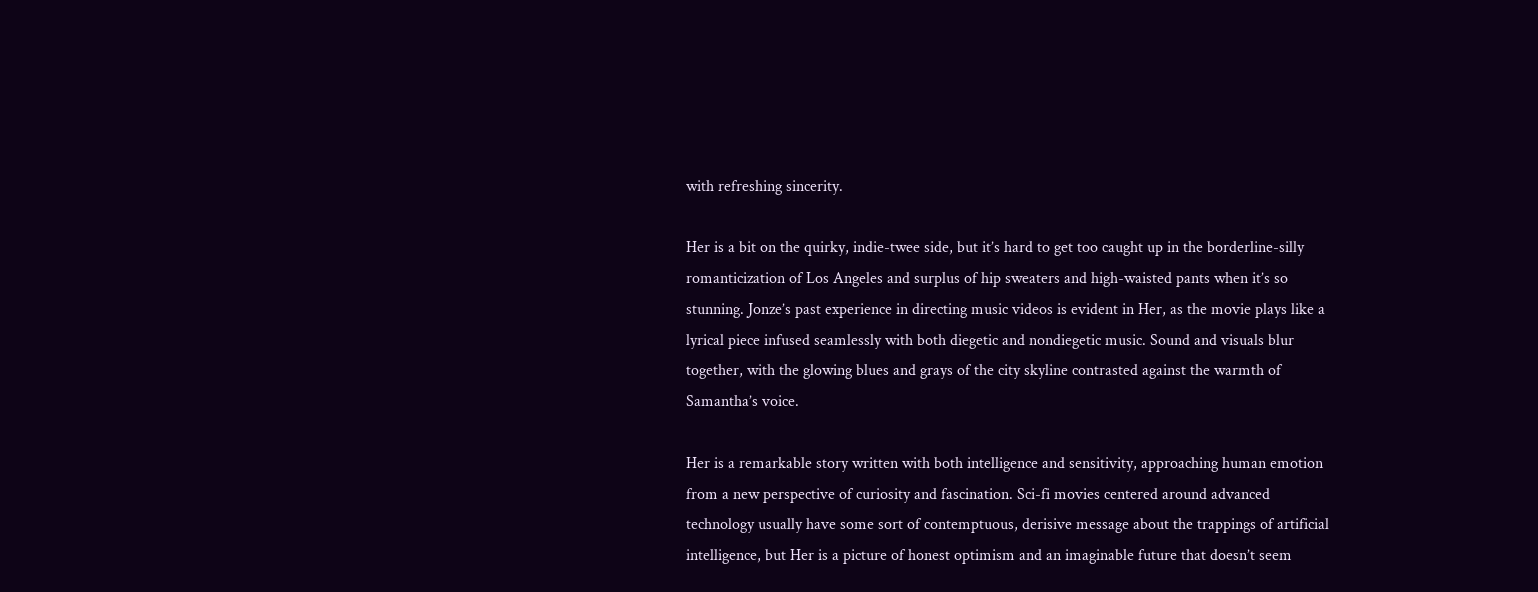with refreshing sincerity.

Her is a bit on the quirky, indie-twee side, but it’s hard to get too caught up in the borderline-silly romanticization of Los Angeles and surplus of hip sweaters and high-waisted pants when it’s so stunning. Jonze’s past experience in directing music videos is evident in Her, as the movie plays like a lyrical piece infused seamlessly with both diegetic and nondiegetic music. Sound and visuals blur together, with the glowing blues and grays of the city skyline contrasted against the warmth of Samantha’s voice.

Her is a remarkable story written with both intelligence and sensitivity, approaching human emotion from a new perspective of curiosity and fascination. Sci-fi movies centered around advanced technology usually have some sort of contemptuous, derisive message about the trappings of artificial intelligence, but Her is a picture of honest optimism and an imaginable future that doesn’t seem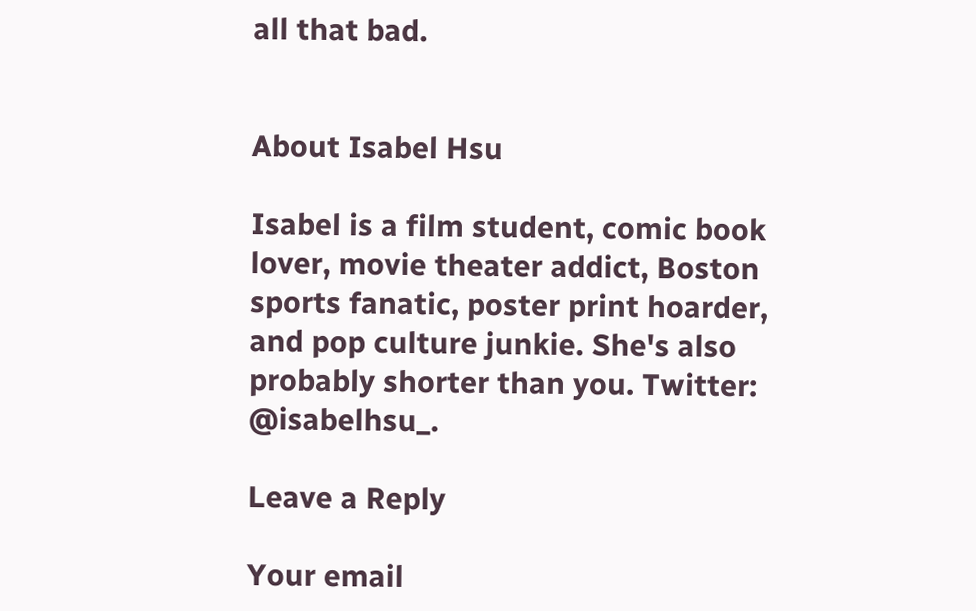all that bad.


About Isabel Hsu

Isabel is a film student, comic book lover, movie theater addict, Boston sports fanatic, poster print hoarder, and pop culture junkie. She's also probably shorter than you. Twitter: @isabelhsu_.

Leave a Reply

Your email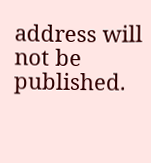address will not be published.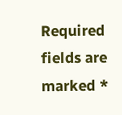Required fields are marked *